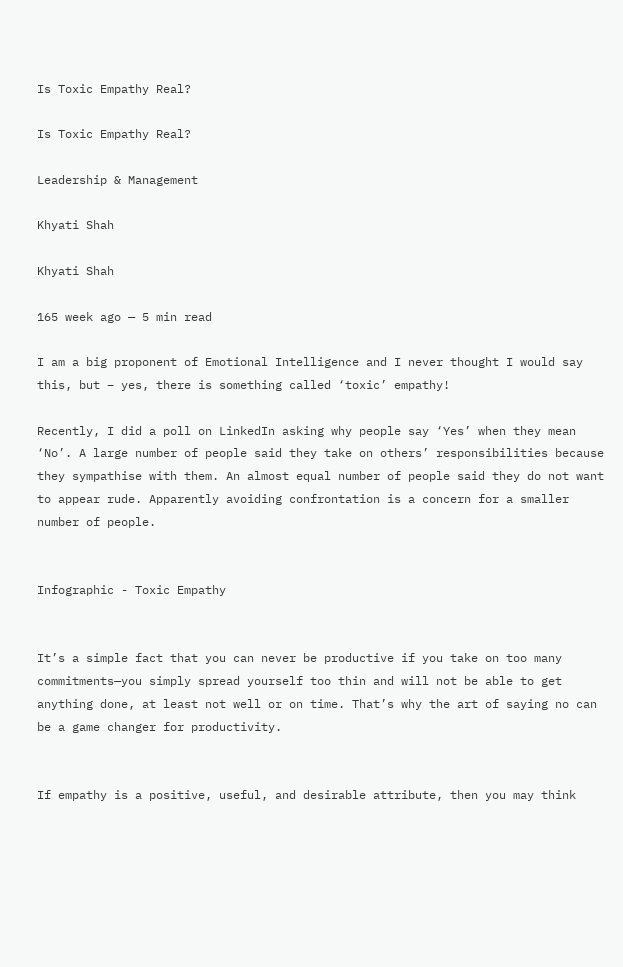Is Toxic Empathy Real?

Is Toxic Empathy Real?

Leadership & Management

Khyati Shah

Khyati Shah

165 week ago — 5 min read

I am a big proponent of Emotional Intelligence and I never thought I would say this, but – yes, there is something called ‘toxic’ empathy!

Recently, I did a poll on LinkedIn asking why people say ‘Yes’ when they mean ‘No’. A large number of people said they take on others’ responsibilities because they sympathise with them. An almost equal number of people said they do not want to appear rude. Apparently avoiding confrontation is a concern for a smaller number of people.


Infographic - Toxic Empathy


It’s a simple fact that you can never be productive if you take on too many commitments—you simply spread yourself too thin and will not be able to get anything done, at least not well or on time. That’s why the art of saying no can be a game changer for productivity.


If empathy is a positive, useful, and desirable attribute, then you may think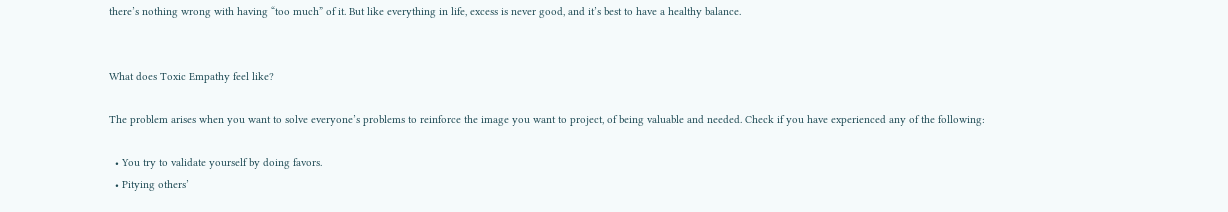there’s nothing wrong with having “too much” of it. But like everything in life, excess is never good, and it’s best to have a healthy balance.


What does Toxic Empathy feel like?

The problem arises when you want to solve everyone’s problems to reinforce the image you want to project, of being valuable and needed. Check if you have experienced any of the following:

  • You try to validate yourself by doing favors.
  • Pitying others’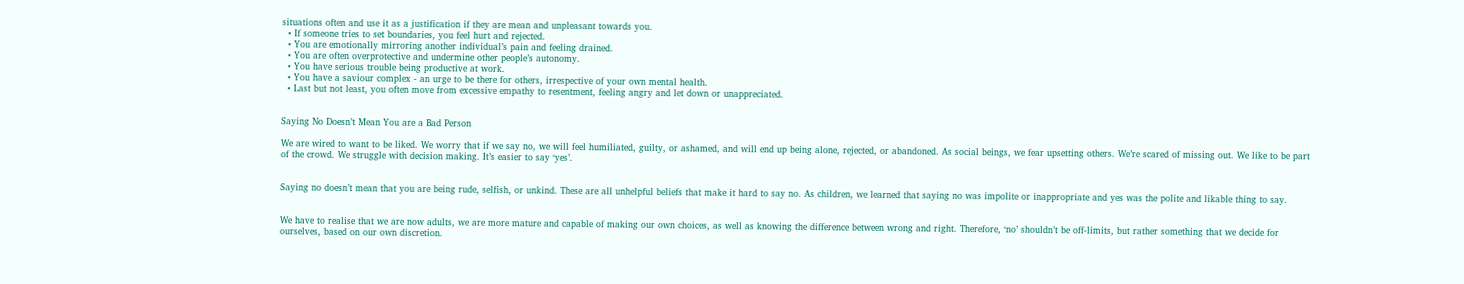situations often and use it as a justification if they are mean and unpleasant towards you.
  • If someone tries to set boundaries, you feel hurt and rejected.
  • You are emotionally mirroring another individual’s pain and feeling drained.
  • You are often overprotective and undermine other people’s autonomy.
  • You have serious trouble being productive at work.
  • You have a saviour complex - an urge to be there for others, irrespective of your own mental health.
  • Last but not least, you often move from excessive empathy to resentment, feeling angry and let down or unappreciated.


Saying No Doesn’t Mean You are a Bad Person

We are wired to want to be liked. We worry that if we say no, we will feel humiliated, guilty, or ashamed, and will end up being alone, rejected, or abandoned. As social beings, we fear upsetting others. We’re scared of missing out. We like to be part of the crowd. We struggle with decision making. It’s easier to say ‘yes’.


Saying no doesn’t mean that you are being rude, selfish, or unkind. These are all unhelpful beliefs that make it hard to say no. As children, we learned that saying no was impolite or inappropriate and yes was the polite and likable thing to say.


We have to realise that we are now adults, we are more mature and capable of making our own choices, as well as knowing the difference between wrong and right. Therefore, ‘no’ shouldn’t be off-limits, but rather something that we decide for ourselves, based on our own discretion.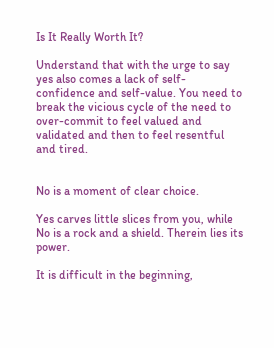Is It Really Worth It?

Understand that with the urge to say yes also comes a lack of self-confidence and self-value. You need to break the vicious cycle of the need to over-commit to feel valued and validated and then to feel resentful and tired.


No is a moment of clear choice.

Yes carves little slices from you, while No is a rock and a shield. Therein lies its power.

It is difficult in the beginning,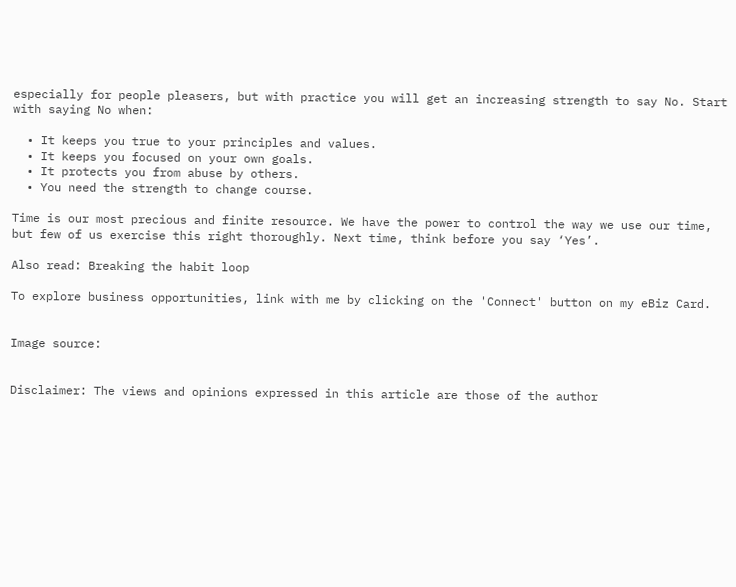especially for people pleasers, but with practice you will get an increasing strength to say No. Start with saying No when:

  • It keeps you true to your principles and values.
  • It keeps you focused on your own goals.
  • It protects you from abuse by others.
  • You need the strength to change course.

Time is our most precious and finite resource. We have the power to control the way we use our time, but few of us exercise this right thoroughly. Next time, think before you say ‘Yes’.

Also read: Breaking the habit loop

To explore business opportunities, link with me by clicking on the 'Connect' button on my eBiz Card.


Image source:


Disclaimer: The views and opinions expressed in this article are those of the author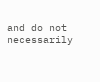and do not necessarily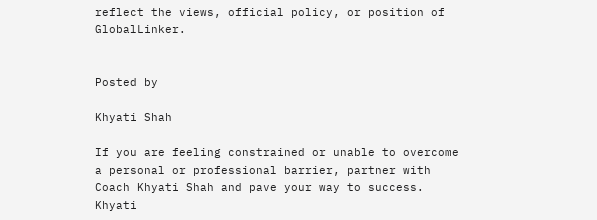reflect the views, official policy, or position of GlobalLinker.


Posted by

Khyati Shah

If you are feeling constrained or unable to overcome a personal or professional barrier, partner with Coach Khyati Shah and pave your way to success. Khyati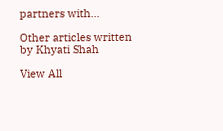partners with...

Other articles written by Khyati Shah

View All